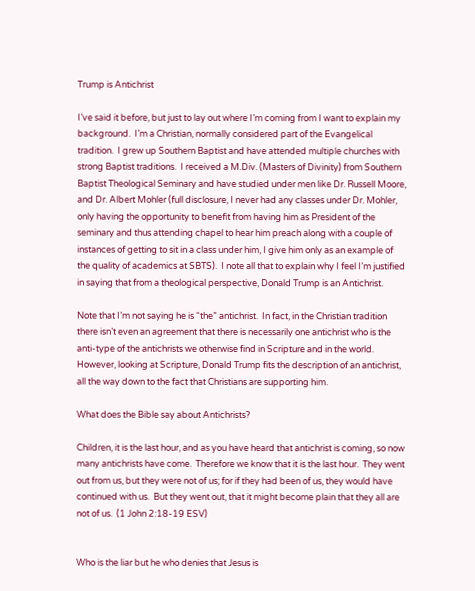Trump is Antichrist

I’ve said it before, but just to lay out where I’m coming from I want to explain my background.  I’m a Christian, normally considered part of the Evangelical tradition.  I grew up Southern Baptist and have attended multiple churches with strong Baptist traditions.  I received a M.Div. (Masters of Divinity) from Southern Baptist Theological Seminary and have studied under men like Dr. Russell Moore, and Dr. Albert Mohler (full disclosure, I never had any classes under Dr. Mohler, only having the opportunity to benefit from having him as President of the seminary and thus attending chapel to hear him preach along with a couple of instances of getting to sit in a class under him, I give him only as an example of the quality of academics at SBTS).  I note all that to explain why I feel I’m justified in saying that from a theological perspective, Donald Trump is an Antichrist.

Note that I’m not saying he is “the” antichrist.  In fact, in the Christian tradition there isn’t even an agreement that there is necessarily one antichrist who is the anti-type of the antichrists we otherwise find in Scripture and in the world.  However, looking at Scripture, Donald Trump fits the description of an antichrist, all the way down to the fact that Christians are supporting him.

What does the Bible say about Antichrists?

Children, it is the last hour, and as you have heard that antichrist is coming, so now many antichrists have come.  Therefore we know that it is the last hour.  They went out from us, but they were not of us; for if they had been of us, they would have continued with us.  But they went out, that it might become plain that they all are not of us.  (1 John 2:18-19 ESV)


Who is the liar but he who denies that Jesus is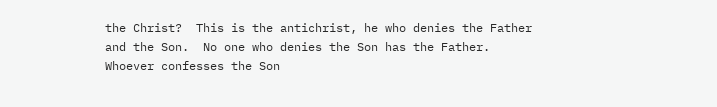the Christ?  This is the antichrist, he who denies the Father and the Son.  No one who denies the Son has the Father.  Whoever confesses the Son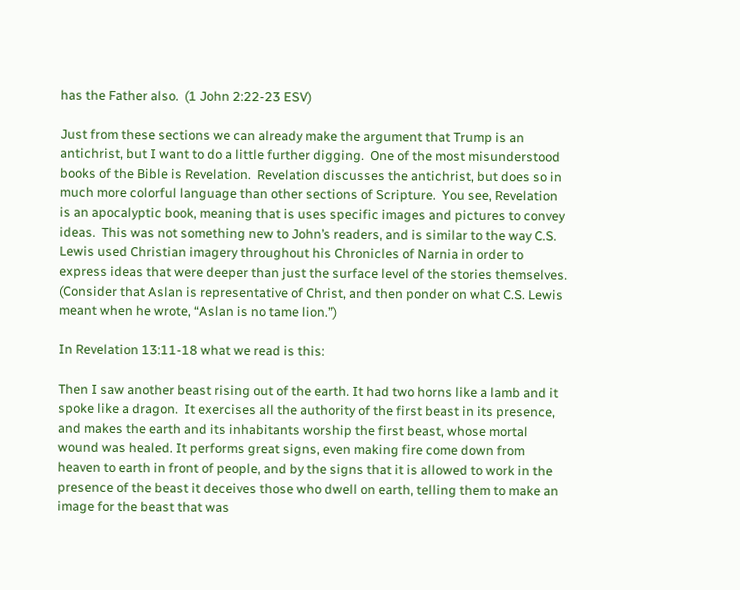has the Father also.  (1 John 2:22-23 ESV)

Just from these sections we can already make the argument that Trump is an antichrist, but I want to do a little further digging.  One of the most misunderstood books of the Bible is Revelation.  Revelation discusses the antichrist, but does so in much more colorful language than other sections of Scripture.  You see, Revelation is an apocalyptic book, meaning that is uses specific images and pictures to convey ideas.  This was not something new to John’s readers, and is similar to the way C.S. Lewis used Christian imagery throughout his Chronicles of Narnia in order to express ideas that were deeper than just the surface level of the stories themselves.  (Consider that Aslan is representative of Christ, and then ponder on what C.S. Lewis meant when he wrote, “Aslan is no tame lion.”)

In Revelation 13:11-18 what we read is this:

Then I saw another beast rising out of the earth. It had two horns like a lamb and it spoke like a dragon.  It exercises all the authority of the first beast in its presence, and makes the earth and its inhabitants worship the first beast, whose mortal wound was healed. It performs great signs, even making fire come down from heaven to earth in front of people, and by the signs that it is allowed to work in the presence of the beast it deceives those who dwell on earth, telling them to make an image for the beast that was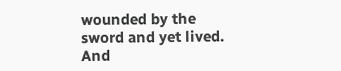wounded by the sword and yet lived.  And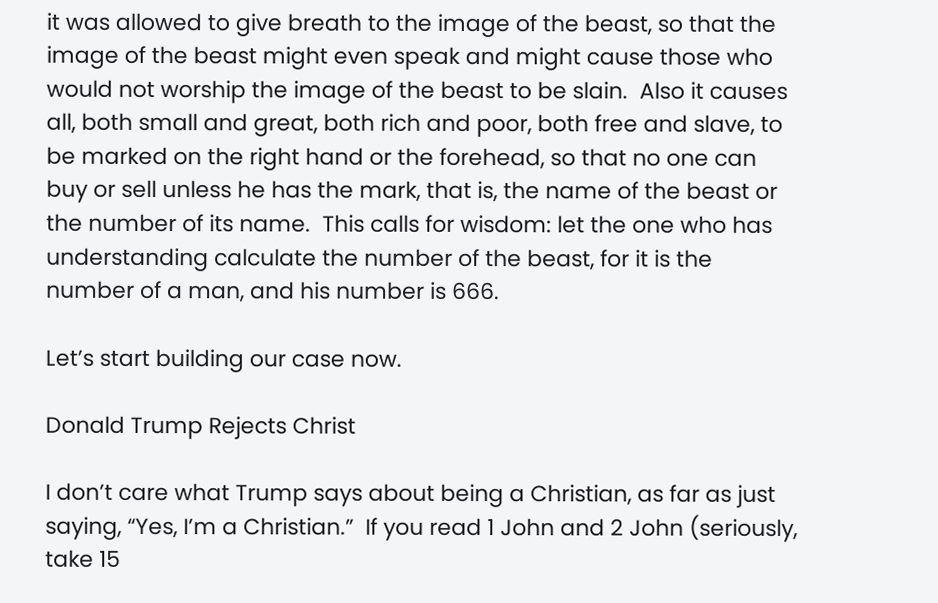it was allowed to give breath to the image of the beast, so that the image of the beast might even speak and might cause those who would not worship the image of the beast to be slain.  Also it causes all, both small and great, both rich and poor, both free and slave, to be marked on the right hand or the forehead, so that no one can buy or sell unless he has the mark, that is, the name of the beast or the number of its name.  This calls for wisdom: let the one who has understanding calculate the number of the beast, for it is the number of a man, and his number is 666.

Let’s start building our case now.

Donald Trump Rejects Christ

I don’t care what Trump says about being a Christian, as far as just saying, “Yes, I’m a Christian.”  If you read 1 John and 2 John (seriously, take 15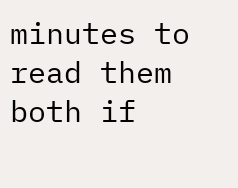minutes to read them both if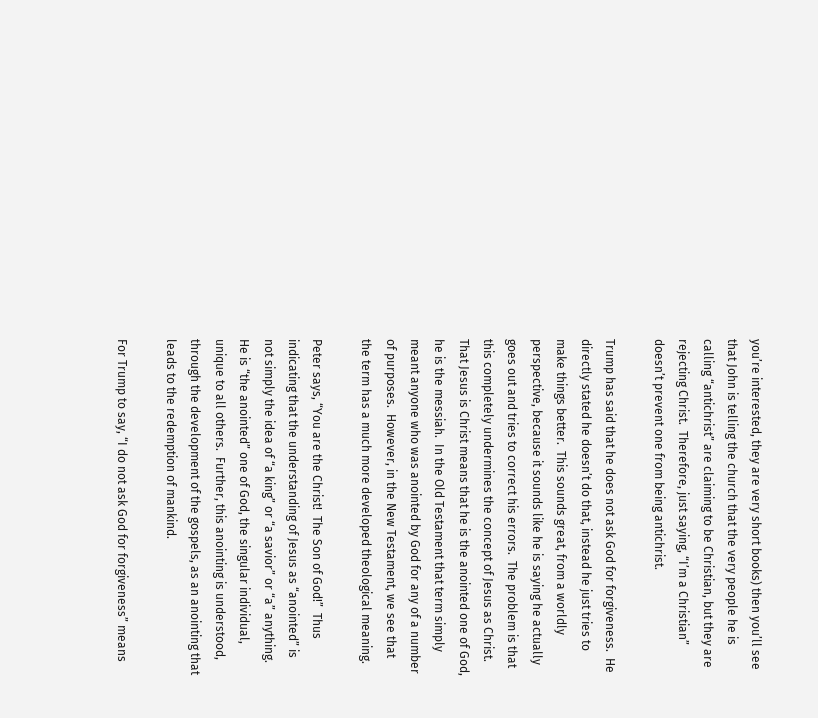you’re interested, they are very short books) then you’ll see that John is telling the church that the very people he is calling “antichrist” are claiming to be Christian, but they are rejecting Christ.  Therefore, just saying, “I’m a Christian” doesn’t prevent one from being antichrist.

Trump has said that he does not ask God for forgiveness.  He directly stated he doesn’t do that, instead he just tries to make things better.  This sounds great, from a worldly perspective, because it sounds like he is saying he actually goes out and tries to correct his errors.  The problem is that this completely undermines the concept of Jesus as Christ.  That Jesus is Christ means that he is the anointed one of God, he is the messiah.  In the Old Testament that term simply meant anyone who was anointed by God for any of a number of purposes.  However, in the New Testament, we see that the term has a much more developed theological meaning.

Peter says, “You are the Christ!  The Son of God!”  Thus indicating that the understanding of Jesus as “anointed” is not simply the idea of “a king” or “a savior” or “a” anything.  He is “the anointed” one of God, the singular individual, unique to all others.  Further, this anointing is understood, through the development of the gospels, as an anointing that leads to the redemption of mankind.

For Trump to say, “I do not ask God for forgiveness” means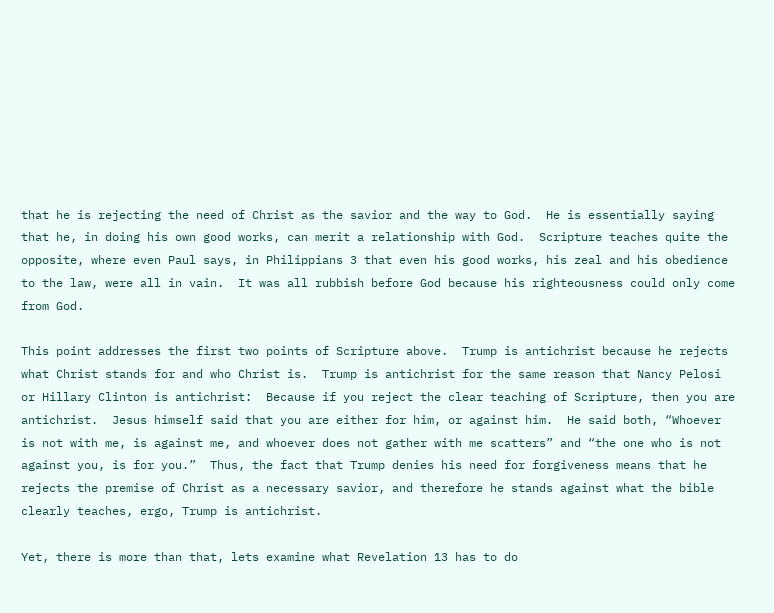that he is rejecting the need of Christ as the savior and the way to God.  He is essentially saying that he, in doing his own good works, can merit a relationship with God.  Scripture teaches quite the opposite, where even Paul says, in Philippians 3 that even his good works, his zeal and his obedience to the law, were all in vain.  It was all rubbish before God because his righteousness could only come from God.

This point addresses the first two points of Scripture above.  Trump is antichrist because he rejects what Christ stands for and who Christ is.  Trump is antichrist for the same reason that Nancy Pelosi or Hillary Clinton is antichrist:  Because if you reject the clear teaching of Scripture, then you are antichrist.  Jesus himself said that you are either for him, or against him.  He said both, “Whoever is not with me, is against me, and whoever does not gather with me scatters” and “the one who is not against you, is for you.”  Thus, the fact that Trump denies his need for forgiveness means that he rejects the premise of Christ as a necessary savior, and therefore he stands against what the bible clearly teaches, ergo, Trump is antichrist.

Yet, there is more than that, lets examine what Revelation 13 has to do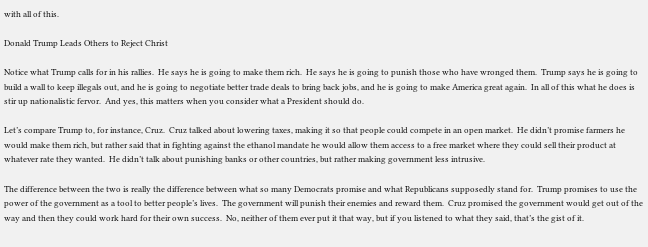with all of this.

Donald Trump Leads Others to Reject Christ

Notice what Trump calls for in his rallies.  He says he is going to make them rich.  He says he is going to punish those who have wronged them.  Trump says he is going to build a wall to keep illegals out, and he is going to negotiate better trade deals to bring back jobs, and he is going to make America great again.  In all of this what he does is stir up nationalistic fervor.  And yes, this matters when you consider what a President should do.

Let’s compare Trump to, for instance, Cruz.  Cruz talked about lowering taxes, making it so that people could compete in an open market.  He didn’t promise farmers he would make them rich, but rather said that in fighting against the ethanol mandate he would allow them access to a free market where they could sell their product at whatever rate they wanted.  He didn’t talk about punishing banks or other countries, but rather making government less intrusive.

The difference between the two is really the difference between what so many Democrats promise and what Republicans supposedly stand for.  Trump promises to use the power of the government as a tool to better people’s lives.  The government will punish their enemies and reward them.  Cruz promised the government would get out of the way and then they could work hard for their own success.  No, neither of them ever put it that way, but if you listened to what they said, that’s the gist of it.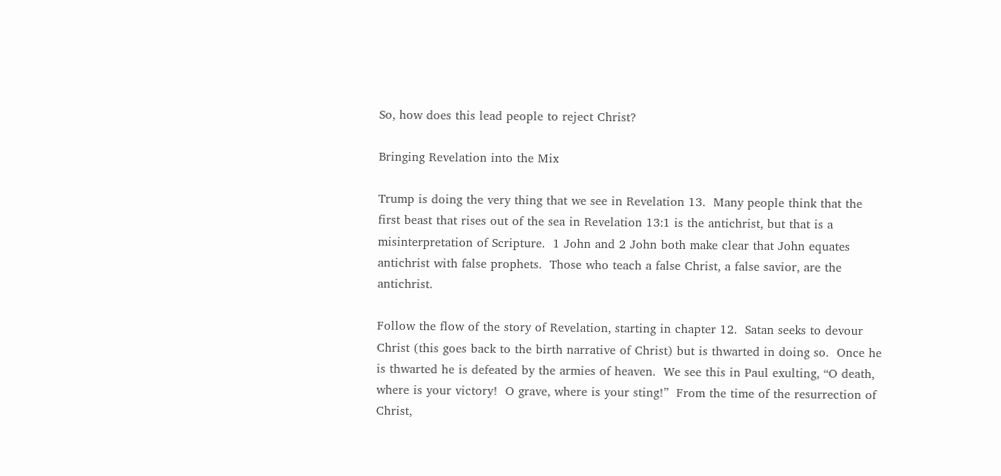So, how does this lead people to reject Christ?

Bringing Revelation into the Mix

Trump is doing the very thing that we see in Revelation 13.  Many people think that the first beast that rises out of the sea in Revelation 13:1 is the antichrist, but that is a misinterpretation of Scripture.  1 John and 2 John both make clear that John equates antichrist with false prophets.  Those who teach a false Christ, a false savior, are the antichrist.

Follow the flow of the story of Revelation, starting in chapter 12.  Satan seeks to devour Christ (this goes back to the birth narrative of Christ) but is thwarted in doing so.  Once he is thwarted he is defeated by the armies of heaven.  We see this in Paul exulting, “O death, where is your victory!  O grave, where is your sting!”  From the time of the resurrection of Christ,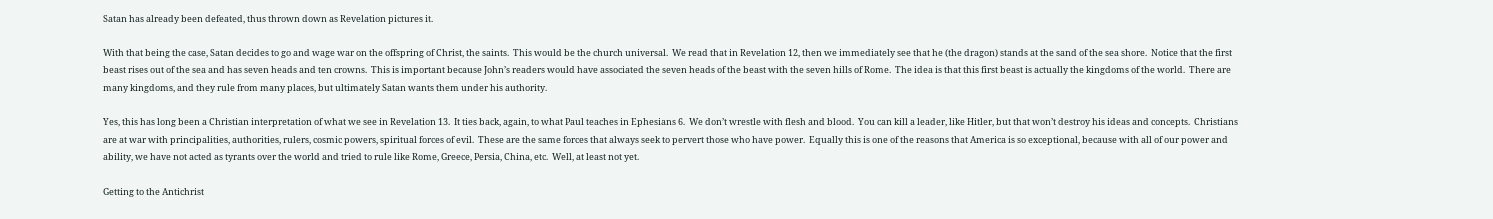Satan has already been defeated, thus thrown down as Revelation pictures it.

With that being the case, Satan decides to go and wage war on the offspring of Christ, the saints.  This would be the church universal.  We read that in Revelation 12, then we immediately see that he (the dragon) stands at the sand of the sea shore.  Notice that the first beast rises out of the sea and has seven heads and ten crowns.  This is important because John’s readers would have associated the seven heads of the beast with the seven hills of Rome.  The idea is that this first beast is actually the kingdoms of the world.  There are many kingdoms, and they rule from many places, but ultimately Satan wants them under his authority.

Yes, this has long been a Christian interpretation of what we see in Revelation 13.  It ties back, again, to what Paul teaches in Ephesians 6.  We don’t wrestle with flesh and blood.  You can kill a leader, like Hitler, but that won’t destroy his ideas and concepts.  Christians are at war with principalities, authorities, rulers, cosmic powers, spiritual forces of evil.  These are the same forces that always seek to pervert those who have power.  Equally this is one of the reasons that America is so exceptional, because with all of our power and ability, we have not acted as tyrants over the world and tried to rule like Rome, Greece, Persia, China, etc.  Well, at least not yet.

Getting to the Antichrist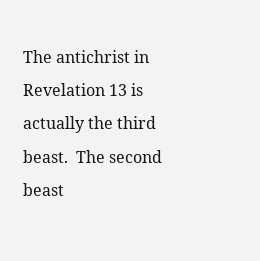The antichrist in Revelation 13 is actually the third beast.  The second beast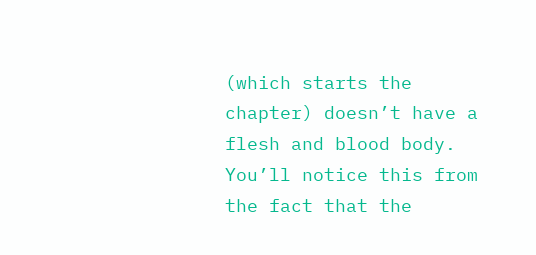(which starts the chapter) doesn’t have a flesh and blood body.  You’ll notice this from the fact that the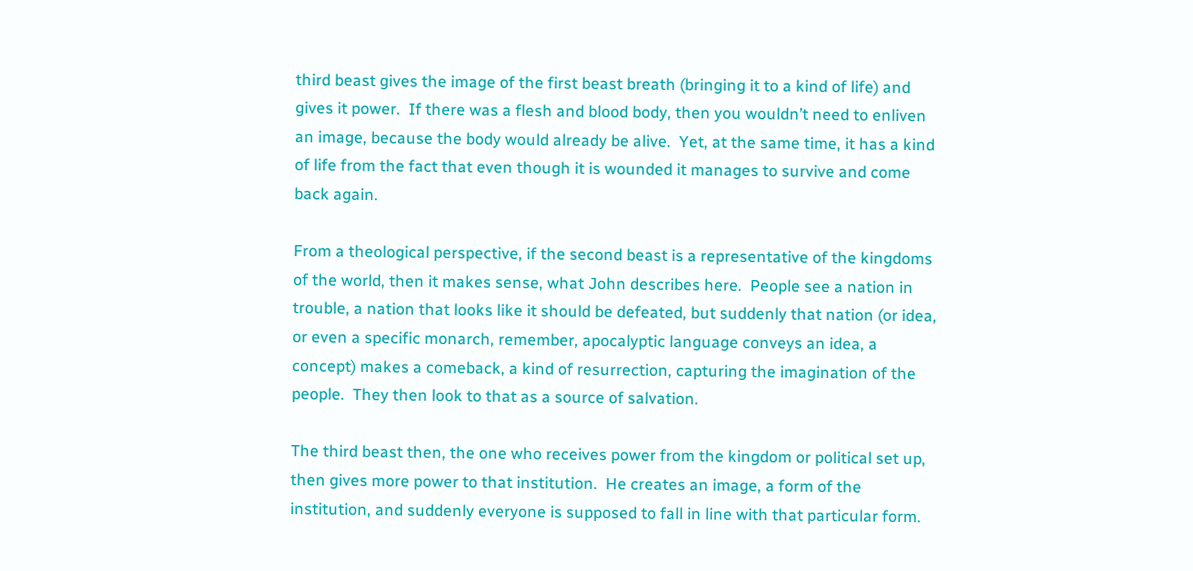third beast gives the image of the first beast breath (bringing it to a kind of life) and gives it power.  If there was a flesh and blood body, then you wouldn’t need to enliven an image, because the body would already be alive.  Yet, at the same time, it has a kind of life from the fact that even though it is wounded it manages to survive and come back again.

From a theological perspective, if the second beast is a representative of the kingdoms of the world, then it makes sense, what John describes here.  People see a nation in trouble, a nation that looks like it should be defeated, but suddenly that nation (or idea, or even a specific monarch, remember, apocalyptic language conveys an idea, a concept) makes a comeback, a kind of resurrection, capturing the imagination of the people.  They then look to that as a source of salvation.

The third beast then, the one who receives power from the kingdom or political set up, then gives more power to that institution.  He creates an image, a form of the institution, and suddenly everyone is supposed to fall in line with that particular form.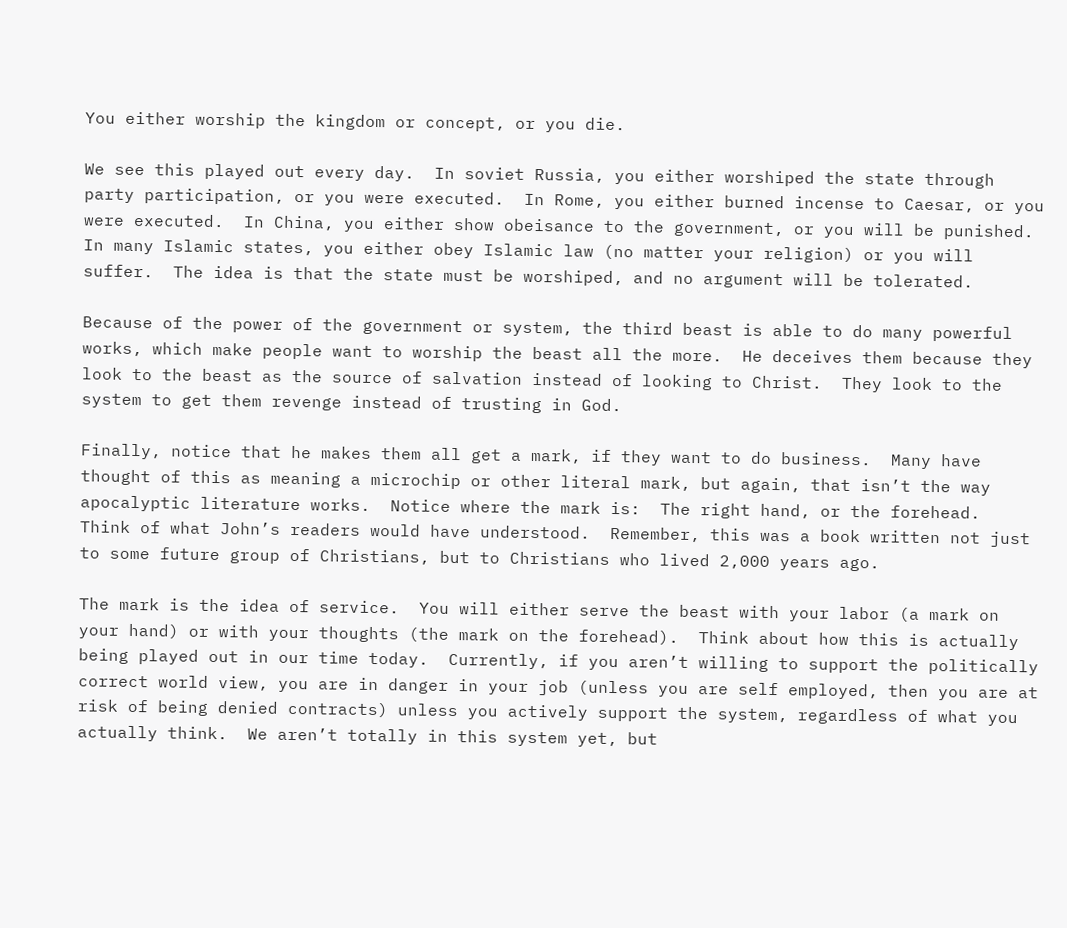You either worship the kingdom or concept, or you die.

We see this played out every day.  In soviet Russia, you either worshiped the state through party participation, or you were executed.  In Rome, you either burned incense to Caesar, or you were executed.  In China, you either show obeisance to the government, or you will be punished.  In many Islamic states, you either obey Islamic law (no matter your religion) or you will suffer.  The idea is that the state must be worshiped, and no argument will be tolerated.

Because of the power of the government or system, the third beast is able to do many powerful works, which make people want to worship the beast all the more.  He deceives them because they look to the beast as the source of salvation instead of looking to Christ.  They look to the system to get them revenge instead of trusting in God.

Finally, notice that he makes them all get a mark, if they want to do business.  Many have thought of this as meaning a microchip or other literal mark, but again, that isn’t the way apocalyptic literature works.  Notice where the mark is:  The right hand, or the forehead.  Think of what John’s readers would have understood.  Remember, this was a book written not just to some future group of Christians, but to Christians who lived 2,000 years ago.

The mark is the idea of service.  You will either serve the beast with your labor (a mark on your hand) or with your thoughts (the mark on the forehead).  Think about how this is actually being played out in our time today.  Currently, if you aren’t willing to support the politically correct world view, you are in danger in your job (unless you are self employed, then you are at risk of being denied contracts) unless you actively support the system, regardless of what you actually think.  We aren’t totally in this system yet, but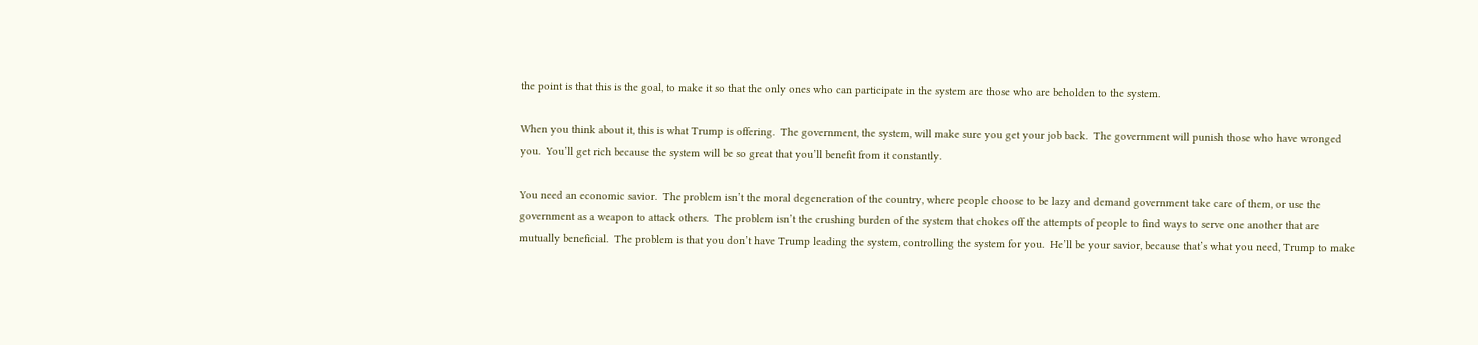the point is that this is the goal, to make it so that the only ones who can participate in the system are those who are beholden to the system.

When you think about it, this is what Trump is offering.  The government, the system, will make sure you get your job back.  The government will punish those who have wronged you.  You’ll get rich because the system will be so great that you’ll benefit from it constantly.

You need an economic savior.  The problem isn’t the moral degeneration of the country, where people choose to be lazy and demand government take care of them, or use the government as a weapon to attack others.  The problem isn’t the crushing burden of the system that chokes off the attempts of people to find ways to serve one another that are mutually beneficial.  The problem is that you don’t have Trump leading the system, controlling the system for you.  He’ll be your savior, because that’s what you need, Trump to make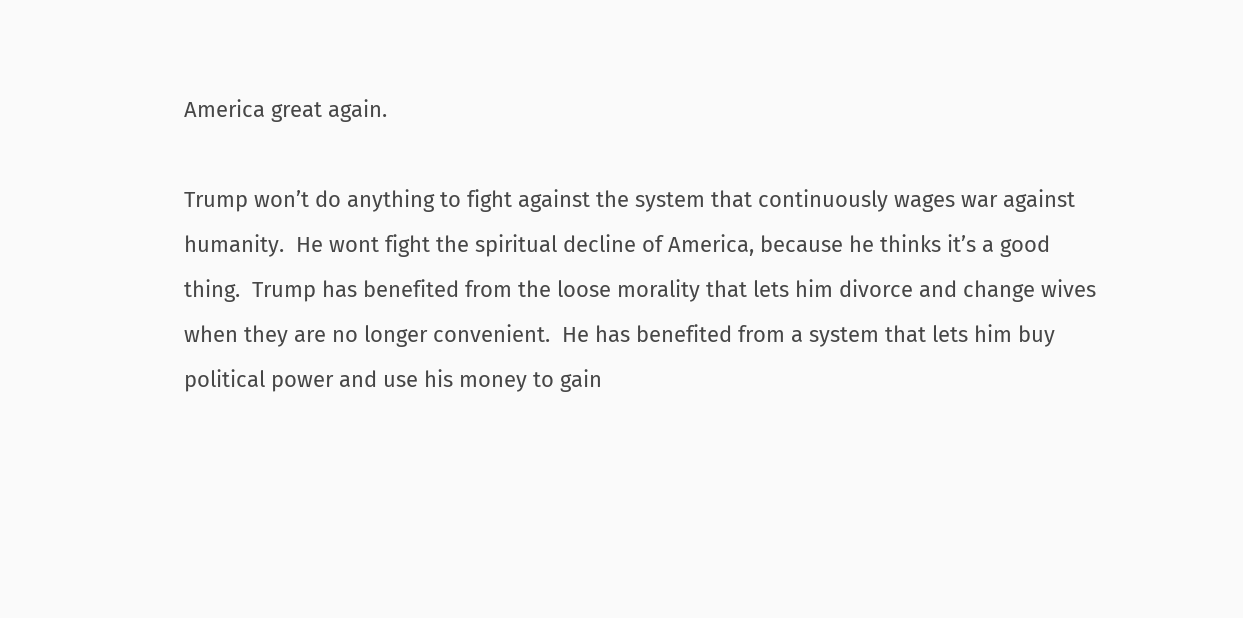America great again.

Trump won’t do anything to fight against the system that continuously wages war against humanity.  He wont fight the spiritual decline of America, because he thinks it’s a good thing.  Trump has benefited from the loose morality that lets him divorce and change wives when they are no longer convenient.  He has benefited from a system that lets him buy political power and use his money to gain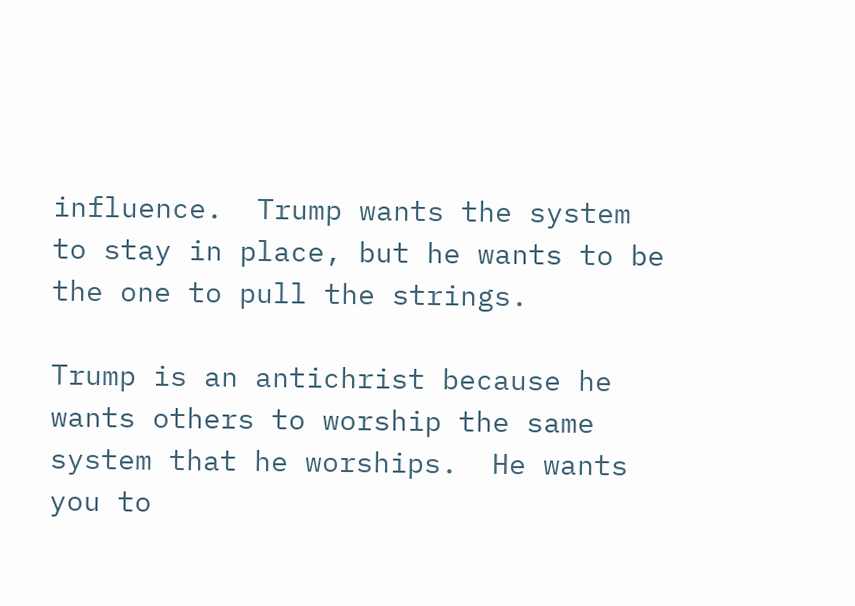influence.  Trump wants the system to stay in place, but he wants to be the one to pull the strings.

Trump is an antichrist because he wants others to worship the same system that he worships.  He wants you to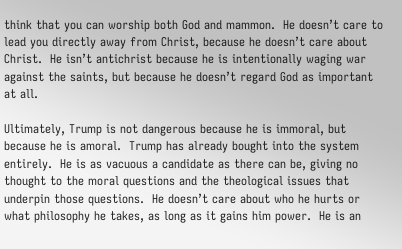think that you can worship both God and mammon.  He doesn’t care to lead you directly away from Christ, because he doesn’t care about Christ.  He isn’t antichrist because he is intentionally waging war against the saints, but because he doesn’t regard God as important at all.

Ultimately, Trump is not dangerous because he is immoral, but because he is amoral.  Trump has already bought into the system entirely.  He is as vacuous a candidate as there can be, giving no thought to the moral questions and the theological issues that underpin those questions.  He doesn’t care about who he hurts or what philosophy he takes, as long as it gains him power.  He is an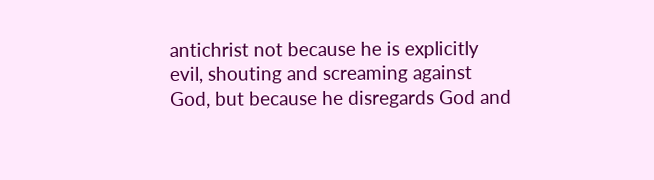antichrist not because he is explicitly evil, shouting and screaming against God, but because he disregards God and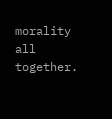morality all together.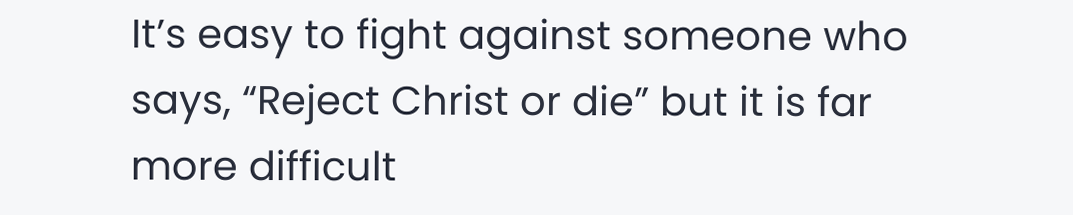It’s easy to fight against someone who says, “Reject Christ or die” but it is far more difficult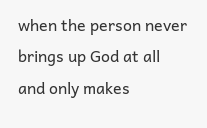when the person never brings up God at all and only makes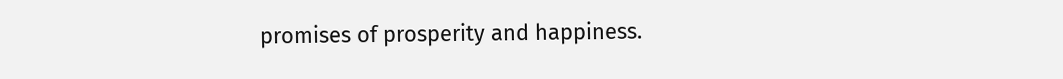promises of prosperity and happiness.